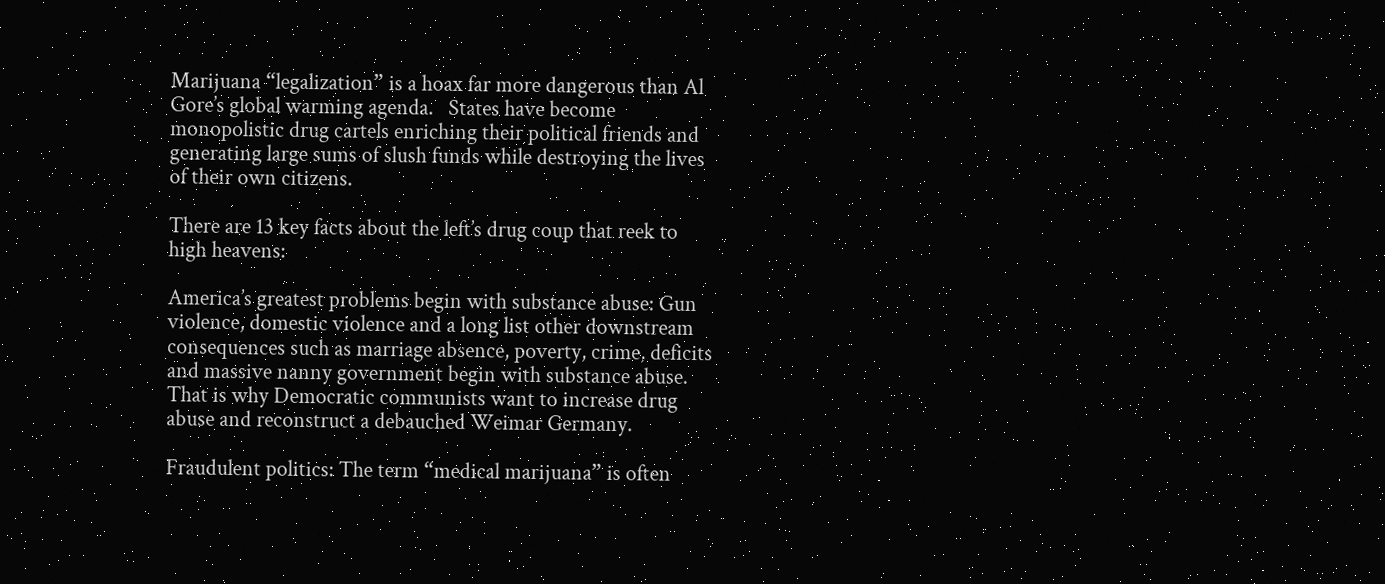Marijuana “legalization” is a hoax far more dangerous than Al Gore’s global warming agenda.   States have become monopolistic drug cartels enriching their political friends and generating large sums of slush funds while destroying the lives of their own citizens.

There are 13 key facts about the left’s drug coup that reek to high heavens:

America’s greatest problems begin with substance abuse: Gun violence, domestic violence and a long list other downstream consequences such as marriage absence, poverty, crime, deficits and massive nanny government begin with substance abuse. That is why Democratic communists want to increase drug abuse and reconstruct a debauched Weimar Germany.

Fraudulent politics: The term “medical marijuana” is often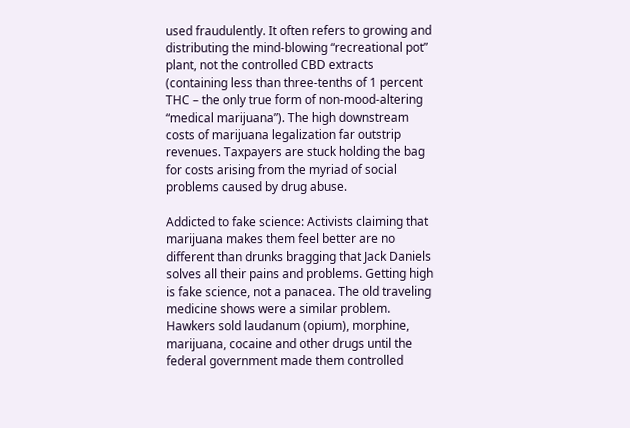used fraudulently. It often refers to growing and distributing the mind-blowing “recreational pot” plant, not the controlled CBD extracts (containing less than three-tenths of 1 percent THC – the only true form of non-mood-altering “medical marijuana”). The high downstream costs of marijuana legalization far outstrip revenues. Taxpayers are stuck holding the bag for costs arising from the myriad of social problems caused by drug abuse.

Addicted to fake science: Activists claiming that marijuana makes them feel better are no different than drunks bragging that Jack Daniels solves all their pains and problems. Getting high is fake science, not a panacea. The old traveling medicine shows were a similar problem. Hawkers sold laudanum (opium), morphine, marijuana, cocaine and other drugs until the federal government made them controlled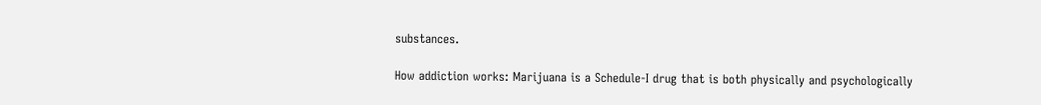substances.

How addiction works: Marijuana is a Schedule-I drug that is both physically and psychologically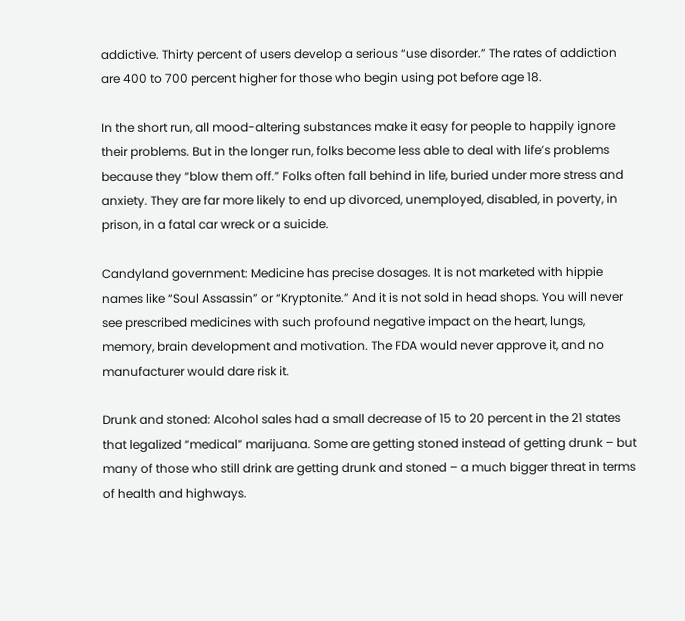addictive. Thirty percent of users develop a serious “use disorder.” The rates of addiction are 400 to 700 percent higher for those who begin using pot before age 18.

In the short run, all mood-altering substances make it easy for people to happily ignore their problems. But in the longer run, folks become less able to deal with life’s problems because they “blow them off.” Folks often fall behind in life, buried under more stress and anxiety. They are far more likely to end up divorced, unemployed, disabled, in poverty, in prison, in a fatal car wreck or a suicide.

Candyland government: Medicine has precise dosages. It is not marketed with hippie names like “Soul Assassin” or “Kryptonite.” And it is not sold in head shops. You will never see prescribed medicines with such profound negative impact on the heart, lungs, memory, brain development and motivation. The FDA would never approve it, and no manufacturer would dare risk it.

Drunk and stoned: Alcohol sales had a small decrease of 15 to 20 percent in the 21 states that legalized “medical” marijuana. Some are getting stoned instead of getting drunk – but many of those who still drink are getting drunk and stoned – a much bigger threat in terms of health and highways.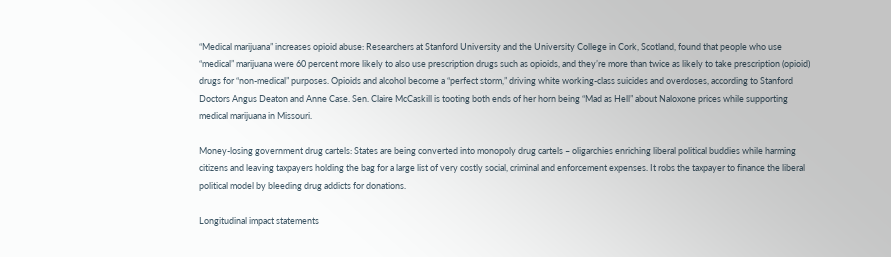“Medical marijuana” increases opioid abuse: Researchers at Stanford University and the University College in Cork, Scotland, found that people who use “medical” marijuana were 60 percent more likely to also use prescription drugs such as opioids, and they’re more than twice as likely to take prescription (opioid) drugs for “non-medical” purposes. Opioids and alcohol become a “perfect storm,” driving white working-class suicides and overdoses, according to Stanford Doctors Angus Deaton and Anne Case. Sen. Claire McCaskill is tooting both ends of her horn being “Mad as Hell” about Naloxone prices while supporting medical marijuana in Missouri.

Money-losing government drug cartels: States are being converted into monopoly drug cartels – oligarchies enriching liberal political buddies while harming citizens and leaving taxpayers holding the bag for a large list of very costly social, criminal and enforcement expenses. It robs the taxpayer to finance the liberal political model by bleeding drug addicts for donations.

Longitudinal impact statements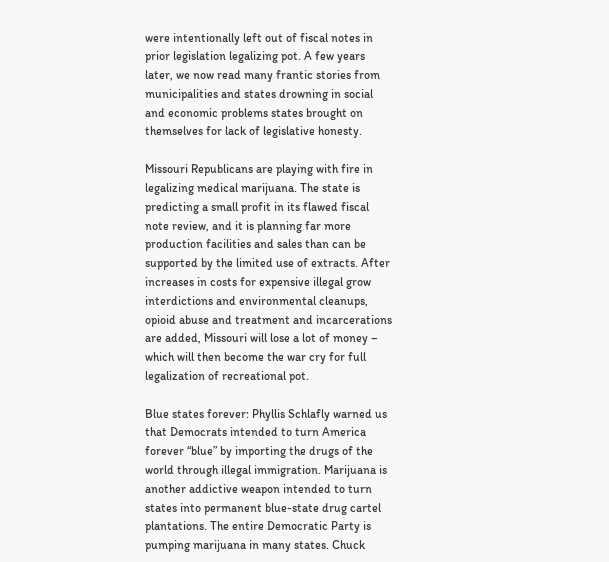were intentionally left out of fiscal notes in prior legislation legalizing pot. A few years later, we now read many frantic stories from municipalities and states drowning in social and economic problems states brought on themselves for lack of legislative honesty.

Missouri Republicans are playing with fire in legalizing medical marijuana. The state is predicting a small profit in its flawed fiscal note review, and it is planning far more production facilities and sales than can be supported by the limited use of extracts. After increases in costs for expensive illegal grow interdictions and environmental cleanups, opioid abuse and treatment and incarcerations are added, Missouri will lose a lot of money – which will then become the war cry for full legalization of recreational pot.

Blue states forever: Phyllis Schlafly warned us that Democrats intended to turn America forever “blue” by importing the drugs of the world through illegal immigration. Marijuana is another addictive weapon intended to turn states into permanent blue-state drug cartel plantations. The entire Democratic Party is pumping marijuana in many states. Chuck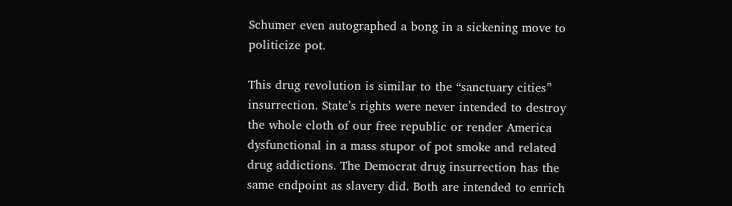Schumer even autographed a bong in a sickening move to politicize pot.

This drug revolution is similar to the “sanctuary cities” insurrection. State’s rights were never intended to destroy the whole cloth of our free republic or render America dysfunctional in a mass stupor of pot smoke and related drug addictions. The Democrat drug insurrection has the same endpoint as slavery did. Both are intended to enrich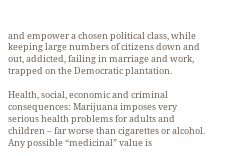and empower a chosen political class, while keeping large numbers of citizens down and out, addicted, failing in marriage and work, trapped on the Democratic plantation.

Health, social, economic and criminal consequences: Marijuana imposes very serious health problems for adults and children – far worse than cigarettes or alcohol. Any possible “medicinal” value is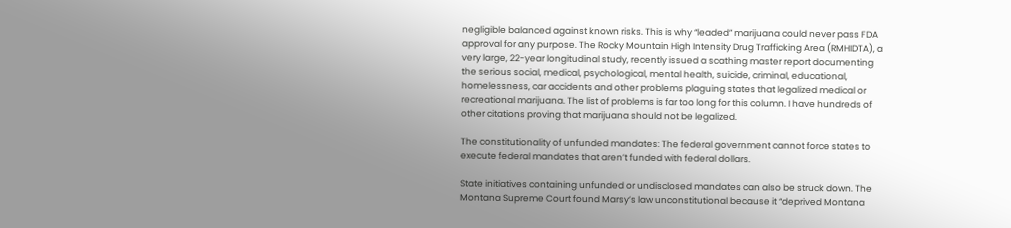negligible balanced against known risks. This is why “leaded” marijuana could never pass FDA approval for any purpose. The Rocky Mountain High Intensity Drug Trafficking Area (RMHIDTA), a very large, 22-year longitudinal study, recently issued a scathing master report documenting the serious social, medical, psychological, mental health, suicide, criminal, educational, homelessness, car accidents and other problems plaguing states that legalized medical or recreational marijuana. The list of problems is far too long for this column. I have hundreds of other citations proving that marijuana should not be legalized.

The constitutionality of unfunded mandates: The federal government cannot force states to execute federal mandates that aren’t funded with federal dollars.

State initiatives containing unfunded or undisclosed mandates can also be struck down. The Montana Supreme Court found Marsy’s law unconstitutional because it “deprived Montana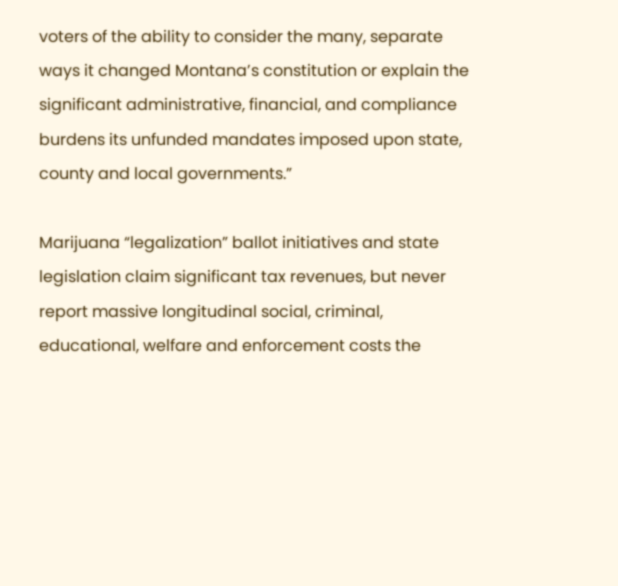voters of the ability to consider the many, separate ways it changed Montana’s constitution or explain the significant administrative, financial, and compliance burdens its unfunded mandates imposed upon state, county and local governments.”

Marijuana “legalization” ballot initiatives and state legislation claim significant tax revenues, but never report massive longitudinal social, criminal, educational, welfare and enforcement costs the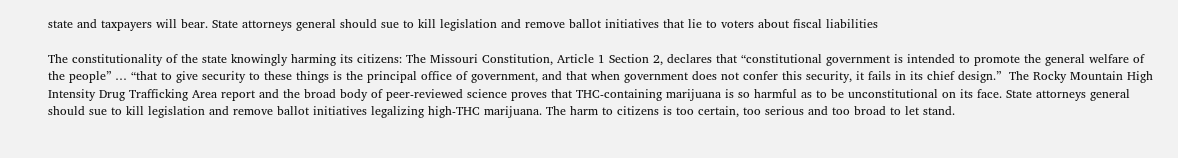state and taxpayers will bear. State attorneys general should sue to kill legislation and remove ballot initiatives that lie to voters about fiscal liabilities

The constitutionality of the state knowingly harming its citizens: The Missouri Constitution, Article 1 Section 2, declares that “constitutional government is intended to promote the general welfare of the people” … “that to give security to these things is the principal office of government, and that when government does not confer this security, it fails in its chief design.”  The Rocky Mountain High Intensity Drug Trafficking Area report and the broad body of peer-reviewed science proves that THC-containing marijuana is so harmful as to be unconstitutional on its face. State attorneys general should sue to kill legislation and remove ballot initiatives legalizing high-THC marijuana. The harm to citizens is too certain, too serious and too broad to let stand.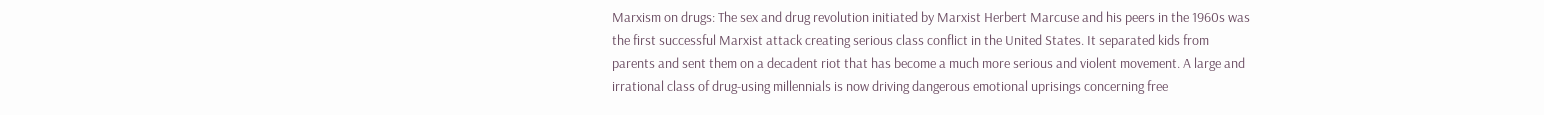Marxism on drugs: The sex and drug revolution initiated by Marxist Herbert Marcuse and his peers in the 1960s was the first successful Marxist attack creating serious class conflict in the United States. It separated kids from parents and sent them on a decadent riot that has become a much more serious and violent movement. A large and irrational class of drug-using millennials is now driving dangerous emotional uprisings concerning free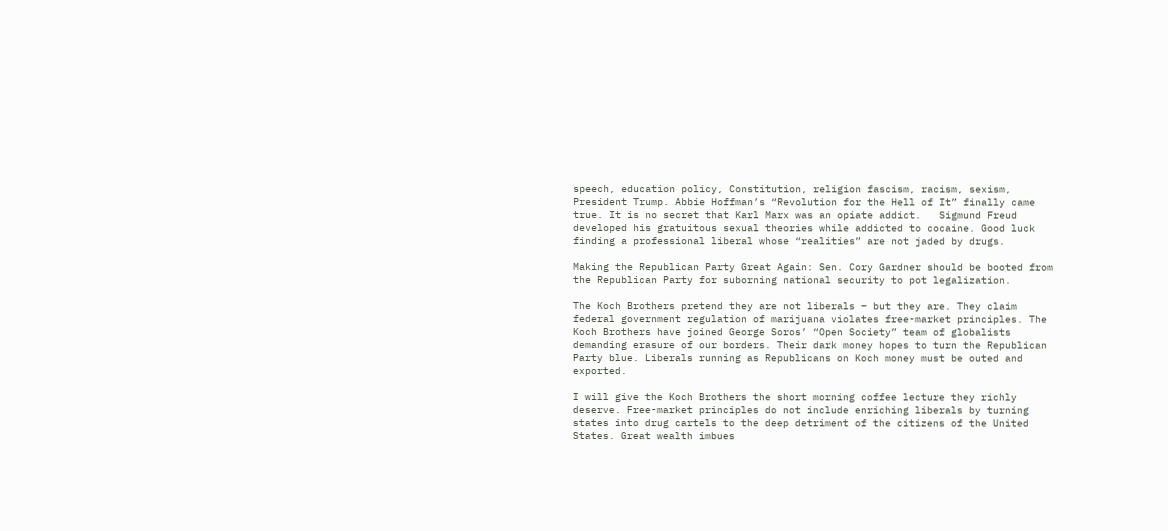speech, education policy, Constitution, religion fascism, racism, sexism, President Trump. Abbie Hoffman’s “Revolution for the Hell of It” finally came true. It is no secret that Karl Marx was an opiate addict.   Sigmund Freud developed his gratuitous sexual theories while addicted to cocaine. Good luck finding a professional liberal whose “realities” are not jaded by drugs.

Making the Republican Party Great Again: Sen. Cory Gardner should be booted from the Republican Party for suborning national security to pot legalization.

The Koch Brothers pretend they are not liberals – but they are. They claim federal government regulation of marijuana violates free-market principles. The Koch Brothers have joined George Soros’ “Open Society” team of globalists demanding erasure of our borders. Their dark money hopes to turn the Republican Party blue. Liberals running as Republicans on Koch money must be outed and exported.

I will give the Koch Brothers the short morning coffee lecture they richly deserve. Free-market principles do not include enriching liberals by turning states into drug cartels to the deep detriment of the citizens of the United States. Great wealth imbues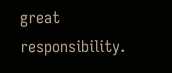great responsibility.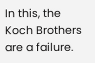In this, the Koch Brothers are a failure.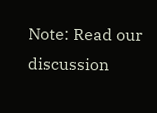Note: Read our discussion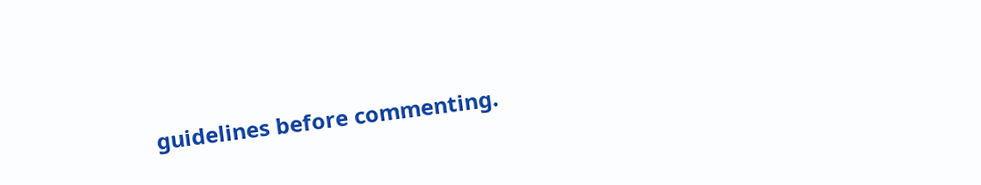guidelines before commenting.